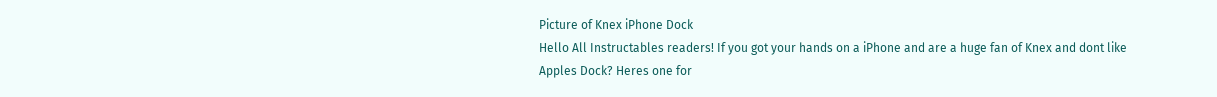Picture of Knex iPhone Dock
Hello All Instructables readers! If you got your hands on a iPhone and are a huge fan of Knex and dont like Apples Dock? Heres one for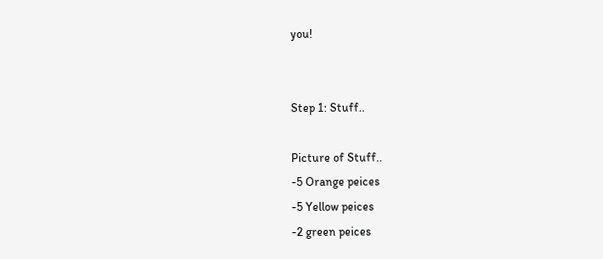you!


Step 1: Stuff..

Picture of Stuff..
-5 Orange peices
-5 Yellow peices
-2 green peices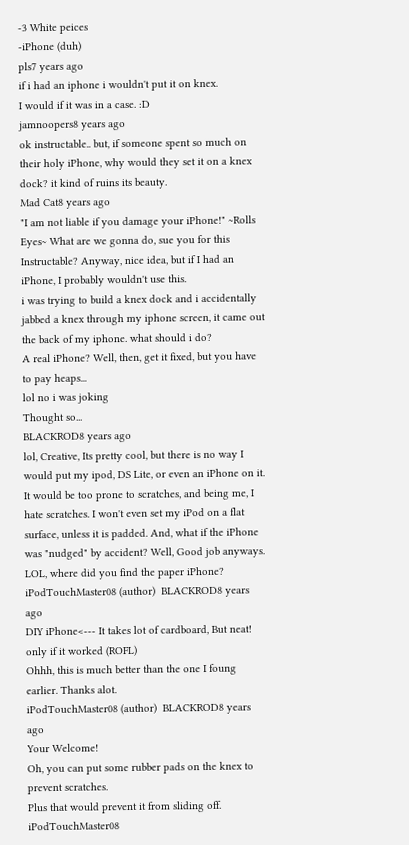-3 White peices
-iPhone (duh)
pls7 years ago
if i had an iphone i wouldn't put it on knex.
I would if it was in a case. :D
jamnoopers8 years ago
ok instructable.. but, if someone spent so much on their holy iPhone, why would they set it on a knex dock? it kind of ruins its beauty.
Mad Cat8 years ago
"I am not liable if you damage your iPhone!" ~Rolls Eyes~ What are we gonna do, sue you for this Instructable? Anyway, nice idea, but if I had an iPhone, I probably wouldn't use this.
i was trying to build a knex dock and i accidentally jabbed a knex through my iphone screen, it came out the back of my iphone. what should i do?
A real iPhone? Well, then, get it fixed, but you have to pay heaps...
lol no i was joking
Thought so...
BLACKROD8 years ago
lol, Creative, Its pretty cool, but there is no way I would put my ipod, DS Lite, or even an iPhone on it. It would be too prone to scratches, and being me, I hate scratches. I won't even set my iPod on a flat surface, unless it is padded. And, what if the iPhone was "nudged" by accident? Well, Good job anyways. LOL, where did you find the paper iPhone?
iPodTouchMaster08 (author)  BLACKROD8 years ago
DIY iPhone<--- It takes lot of cardboard, But neat! only if it worked (ROFL)
Ohhh, this is much better than the one I foung earlier. Thanks alot.
iPodTouchMaster08 (author)  BLACKROD8 years ago
Your Welcome!
Oh, you can put some rubber pads on the knex to prevent scratches.
Plus that would prevent it from sliding off.
iPodTouchMaster08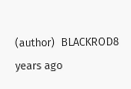(author)  BLACKROD8 years ago